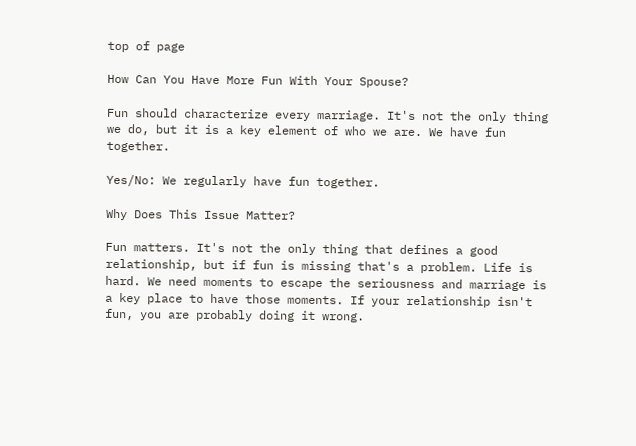top of page

How Can You Have More Fun With Your Spouse?

Fun should characterize every marriage. It's not the only thing we do, but it is a key element of who we are. We have fun together.

Yes/No: We regularly have fun together.

Why Does This Issue Matter?

Fun matters. It's not the only thing that defines a good relationship, but if fun is missing that's a problem. Life is hard. We need moments to escape the seriousness and marriage is a key place to have those moments. If your relationship isn't fun, you are probably doing it wrong.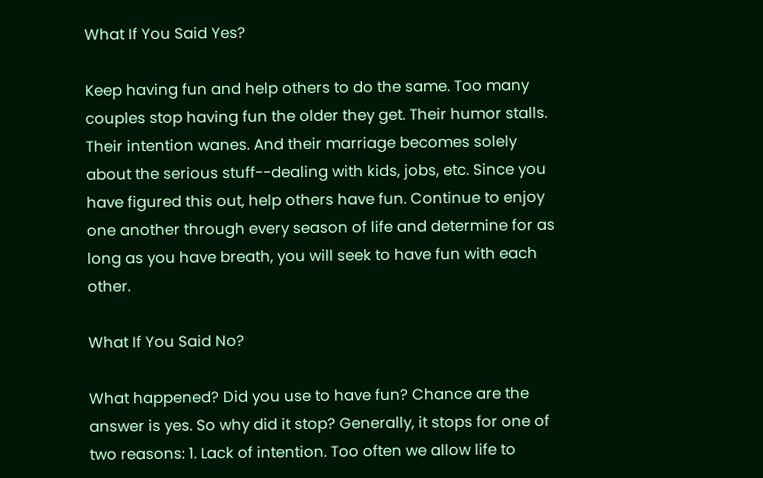What If You Said Yes?

Keep having fun and help others to do the same. Too many couples stop having fun the older they get. Their humor stalls. Their intention wanes. And their marriage becomes solely about the serious stuff--dealing with kids, jobs, etc. Since you have figured this out, help others have fun. Continue to enjoy one another through every season of life and determine for as long as you have breath, you will seek to have fun with each other.

What If You Said No?

What happened? Did you use to have fun? Chance are the answer is yes. So why did it stop? Generally, it stops for one of two reasons: 1. Lack of intention. Too often we allow life to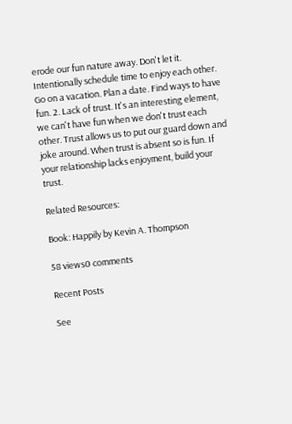erode our fun nature away. Don't let it. Intentionally schedule time to enjoy each other. Go on a vacation. Plan a date. Find ways to have fun. 2. Lack of trust. It's an interesting element, we can't have fun when we don't trust each other. Trust allows us to put our guard down and joke around. When trust is absent so is fun. If your relationship lacks enjoyment, build your trust.

Related Resources:

Book: Happily by Kevin A. Thompson

58 views0 comments

Recent Posts

See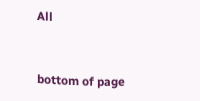All


bottom of page